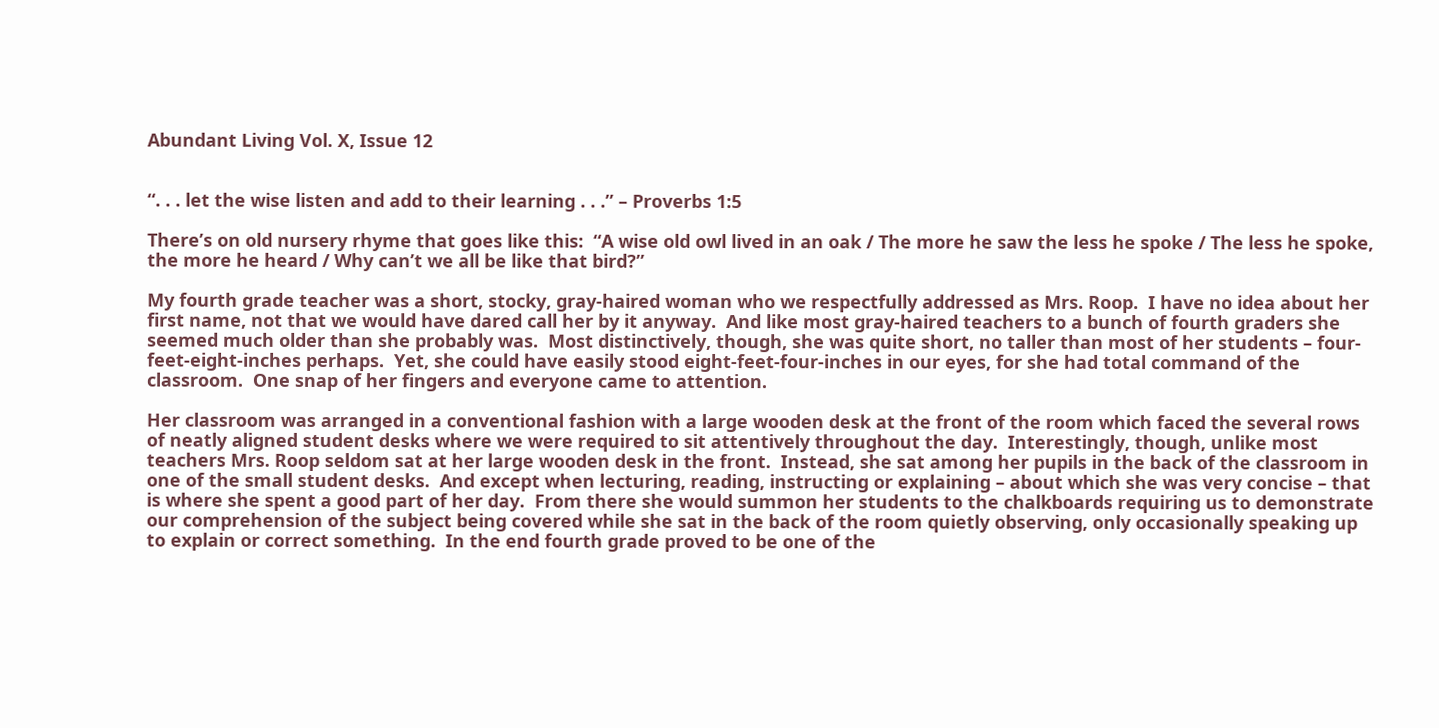Abundant Living Vol. X, Issue 12


“. . . let the wise listen and add to their learning . . .” – Proverbs 1:5

There’s on old nursery rhyme that goes like this:  “A wise old owl lived in an oak / The more he saw the less he spoke / The less he spoke, the more he heard / Why can’t we all be like that bird?”

My fourth grade teacher was a short, stocky, gray-haired woman who we respectfully addressed as Mrs. Roop.  I have no idea about her first name, not that we would have dared call her by it anyway.  And like most gray-haired teachers to a bunch of fourth graders she seemed much older than she probably was.  Most distinctively, though, she was quite short, no taller than most of her students – four-feet-eight-inches perhaps.  Yet, she could have easily stood eight-feet-four-inches in our eyes, for she had total command of the classroom.  One snap of her fingers and everyone came to attention.

Her classroom was arranged in a conventional fashion with a large wooden desk at the front of the room which faced the several rows of neatly aligned student desks where we were required to sit attentively throughout the day.  Interestingly, though, unlike most teachers Mrs. Roop seldom sat at her large wooden desk in the front.  Instead, she sat among her pupils in the back of the classroom in one of the small student desks.  And except when lecturing, reading, instructing or explaining – about which she was very concise – that is where she spent a good part of her day.  From there she would summon her students to the chalkboards requiring us to demonstrate our comprehension of the subject being covered while she sat in the back of the room quietly observing, only occasionally speaking up to explain or correct something.  In the end fourth grade proved to be one of the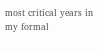most critical years in my formal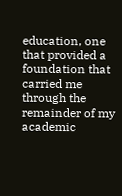education, one that provided a foundation that carried me through the remainder of my academic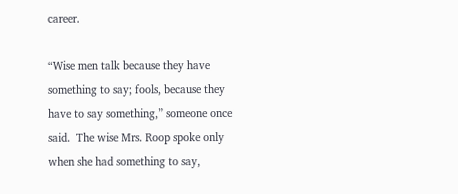career.

“Wise men talk because they have something to say; fools, because they have to say something,” someone once said.  The wise Mrs. Roop spoke only when she had something to say,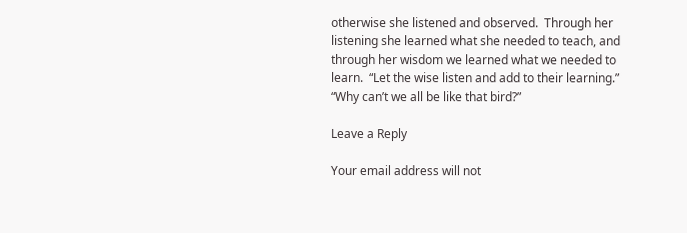otherwise she listened and observed.  Through her listening she learned what she needed to teach, and through her wisdom we learned what we needed to learn.  “Let the wise listen and add to their learning.”  “Why can’t we all be like that bird?”

Leave a Reply

Your email address will not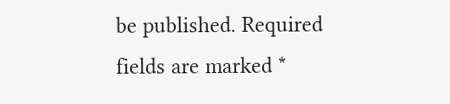be published. Required fields are marked *